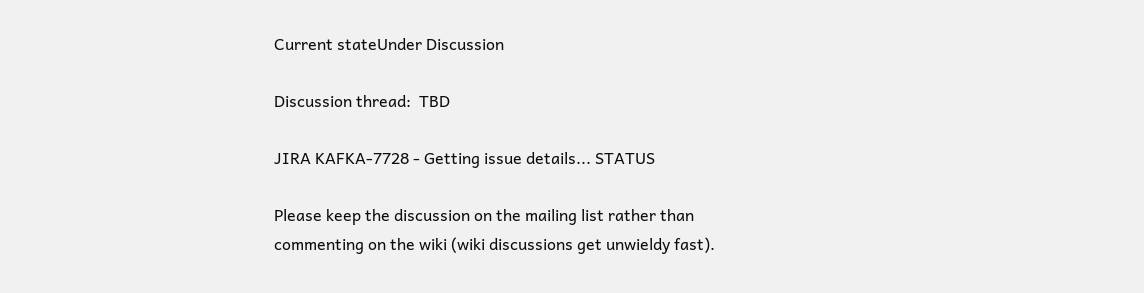Current stateUnder Discussion

Discussion thread:  TBD

JIRA KAFKA-7728 - Getting issue details... STATUS

Please keep the discussion on the mailing list rather than commenting on the wiki (wiki discussions get unwieldy fast).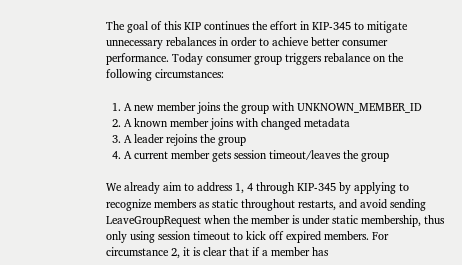The goal of this KIP continues the effort in KIP-345 to mitigate unnecessary rebalances in order to achieve better consumer performance. Today consumer group triggers rebalance on the following circumstances:

  1. A new member joins the group with UNKNOWN_MEMBER_ID
  2. A known member joins with changed metadata
  3. A leader rejoins the group
  4. A current member gets session timeout/leaves the group

We already aim to address 1, 4 through KIP-345 by applying to recognize members as static throughout restarts, and avoid sending LeaveGroupRequest when the member is under static membership, thus only using session timeout to kick off expired members. For circumstance 2, it is clear that if a member has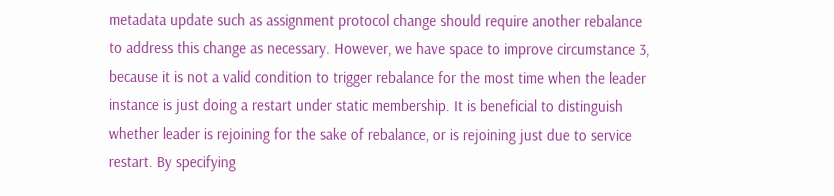metadata update such as assignment protocol change should require another rebalance to address this change as necessary. However, we have space to improve circumstance 3, because it is not a valid condition to trigger rebalance for the most time when the leader instance is just doing a restart under static membership. It is beneficial to distinguish whether leader is rejoining for the sake of rebalance, or is rejoining just due to service restart. By specifying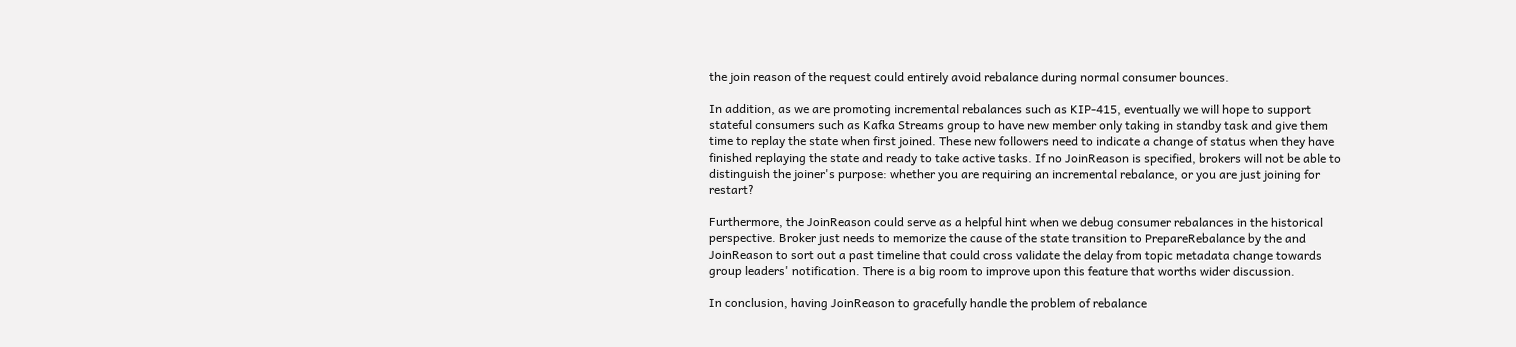the join reason of the request could entirely avoid rebalance during normal consumer bounces.

In addition, as we are promoting incremental rebalances such as KIP-415, eventually we will hope to support stateful consumers such as Kafka Streams group to have new member only taking in standby task and give them time to replay the state when first joined. These new followers need to indicate a change of status when they have finished replaying the state and ready to take active tasks. If no JoinReason is specified, brokers will not be able to distinguish the joiner's purpose: whether you are requiring an incremental rebalance, or you are just joining for restart?

Furthermore, the JoinReason could serve as a helpful hint when we debug consumer rebalances in the historical perspective. Broker just needs to memorize the cause of the state transition to PrepareRebalance by the and JoinReason to sort out a past timeline that could cross validate the delay from topic metadata change towards group leaders' notification. There is a big room to improve upon this feature that worths wider discussion.

In conclusion, having JoinReason to gracefully handle the problem of rebalance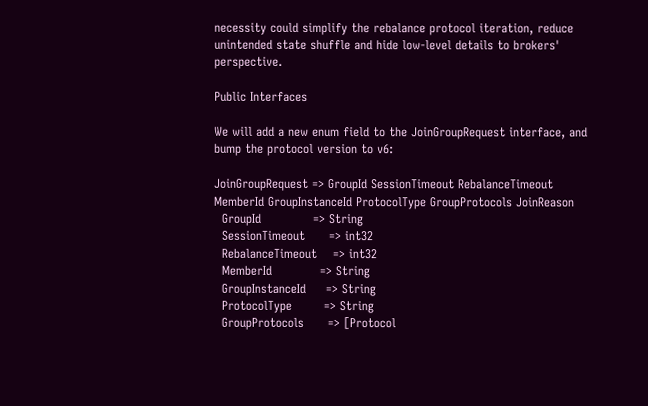necessity could simplify the rebalance protocol iteration, reduce unintended state shuffle and hide low-level details to brokers' perspective.

Public Interfaces

We will add a new enum field to the JoinGroupRequest interface, and bump the protocol version to v6:

JoinGroupRequest => GroupId SessionTimeout RebalanceTimeout MemberId GroupInstanceId ProtocolType GroupProtocols JoinReason
  GroupId             => String
  SessionTimeout      => int32
  RebalanceTimeout    => int32
  MemberId            => String
  GroupInstanceId     => String
  ProtocolType        => String
  GroupProtocols      => [Protocol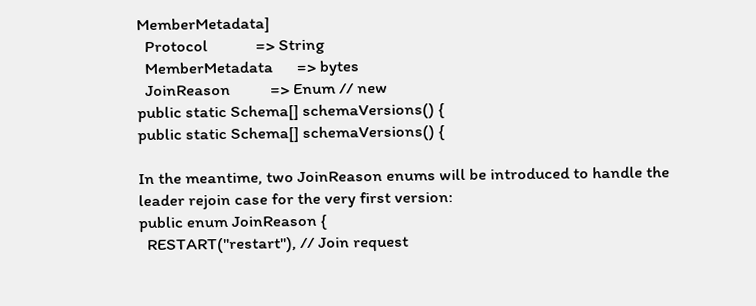MemberMetadata]
  Protocol            => String
  MemberMetadata      => bytes
  JoinReason          => Enum // new
public static Schema[] schemaVersions() {
public static Schema[] schemaVersions() {

In the meantime, two JoinReason enums will be introduced to handle the leader rejoin case for the very first version:
public enum JoinReason {
  RESTART("restart"), // Join request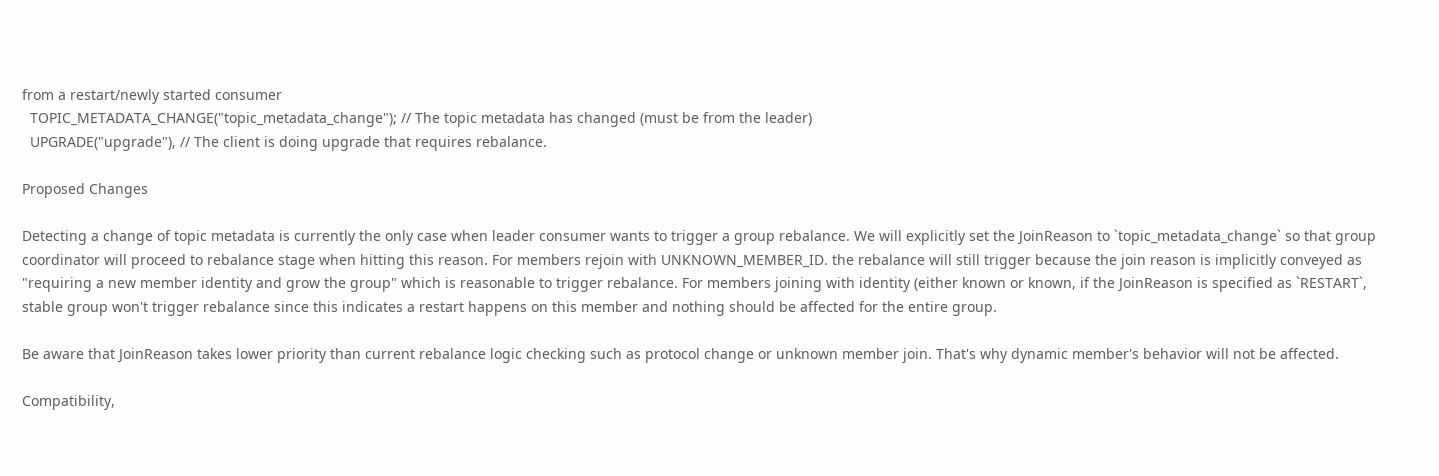from a restart/newly started consumer
  TOPIC_METADATA_CHANGE("topic_metadata_change"); // The topic metadata has changed (must be from the leader)
  UPGRADE("upgrade"), // The client is doing upgrade that requires rebalance.

Proposed Changes

Detecting a change of topic metadata is currently the only case when leader consumer wants to trigger a group rebalance. We will explicitly set the JoinReason to `topic_metadata_change` so that group coordinator will proceed to rebalance stage when hitting this reason. For members rejoin with UNKNOWN_MEMBER_ID. the rebalance will still trigger because the join reason is implicitly conveyed as "requiring a new member identity and grow the group" which is reasonable to trigger rebalance. For members joining with identity (either known or known, if the JoinReason is specified as `RESTART`, stable group won't trigger rebalance since this indicates a restart happens on this member and nothing should be affected for the entire group.

Be aware that JoinReason takes lower priority than current rebalance logic checking such as protocol change or unknown member join. That's why dynamic member's behavior will not be affected.

Compatibility,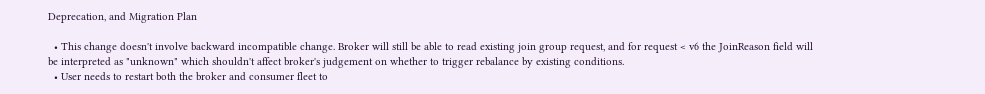Deprecation, and Migration Plan

  • This change doesn't involve backward incompatible change. Broker will still be able to read existing join group request, and for request < v6 the JoinReason field will be interpreted as "unknown" which shouldn't affect broker's judgement on whether to trigger rebalance by existing conditions.
  • User needs to restart both the broker and consumer fleet to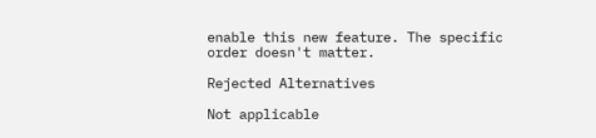enable this new feature. The specific order doesn't matter.

Rejected Alternatives

Not applicable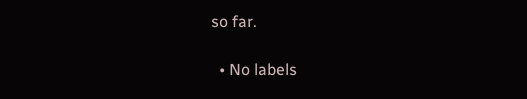so far.

  • No labels